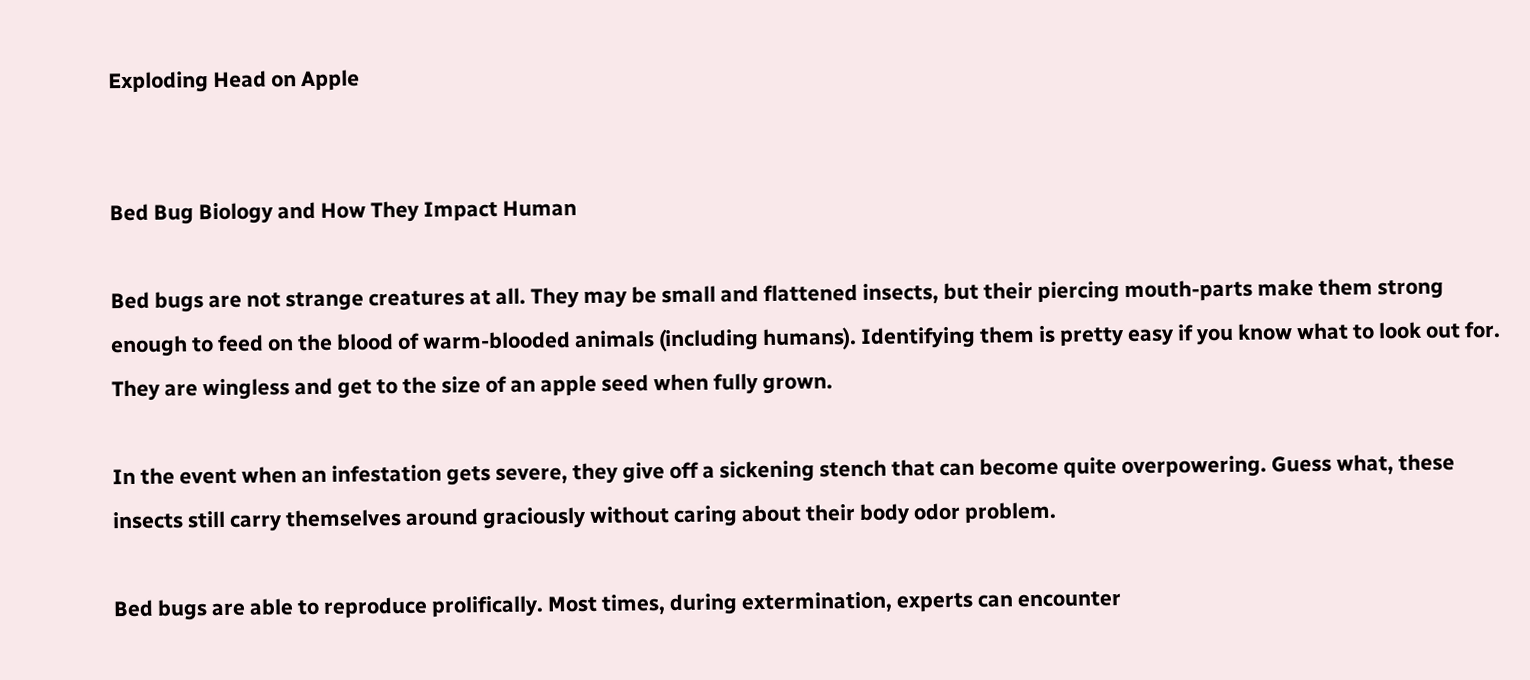Exploding Head on Apple


Bed Bug Biology and How They Impact Human

Bed bugs are not strange creatures at all. They may be small and flattened insects, but their piercing mouth-parts make them strong enough to feed on the blood of warm-blooded animals (including humans). Identifying them is pretty easy if you know what to look out for. They are wingless and get to the size of an apple seed when fully grown.

In the event when an infestation gets severe, they give off a sickening stench that can become quite overpowering. Guess what, these insects still carry themselves around graciously without caring about their body odor problem.

Bed bugs are able to reproduce prolifically. Most times, during extermination, experts can encounter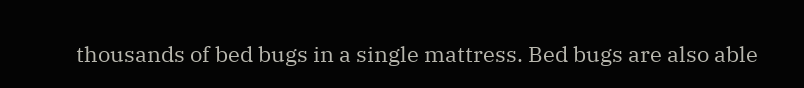thousands of bed bugs in a single mattress. Bed bugs are also able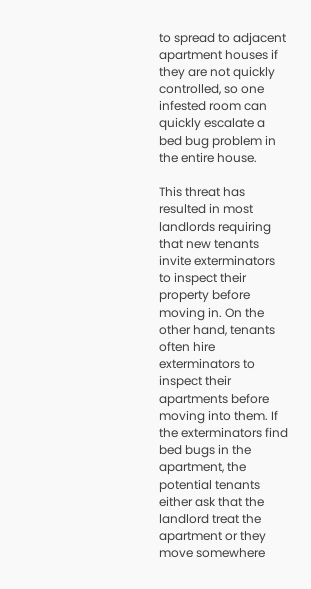to spread to adjacent apartment houses if they are not quickly controlled, so one infested room can quickly escalate a bed bug problem in the entire house.

This threat has resulted in most landlords requiring that new tenants invite exterminators to inspect their property before moving in. On the other hand, tenants often hire exterminators to inspect their apartments before moving into them. If the exterminators find bed bugs in the apartment, the potential tenants either ask that the landlord treat the apartment or they move somewhere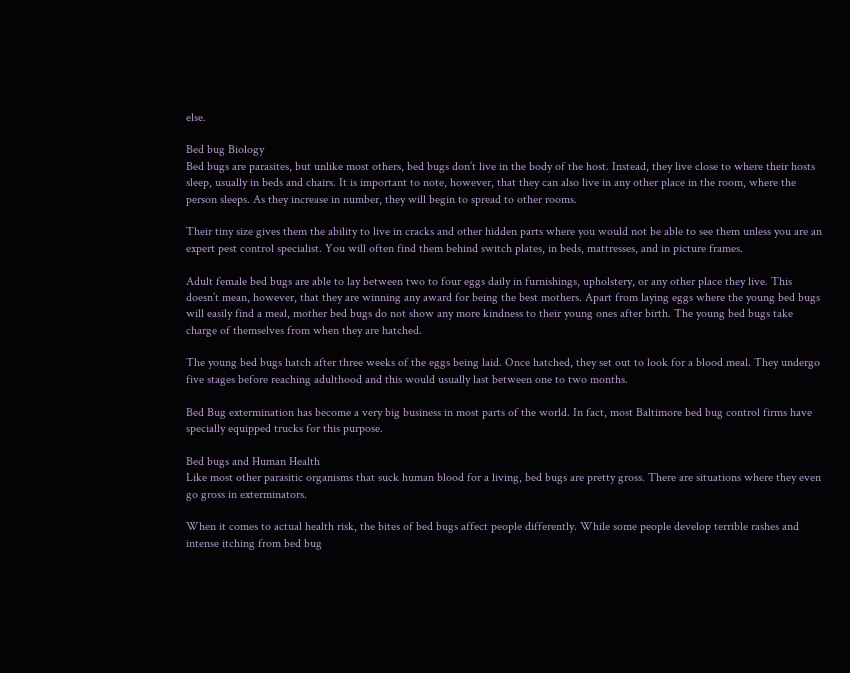else.

Bed bug Biology
Bed bugs are parasites, but unlike most others, bed bugs don’t live in the body of the host. Instead, they live close to where their hosts sleep, usually in beds and chairs. It is important to note, however, that they can also live in any other place in the room, where the person sleeps. As they increase in number, they will begin to spread to other rooms.

Their tiny size gives them the ability to live in cracks and other hidden parts where you would not be able to see them unless you are an expert pest control specialist. You will often find them behind switch plates, in beds, mattresses, and in picture frames.

Adult female bed bugs are able to lay between two to four eggs daily in furnishings, upholstery, or any other place they live. This doesn’t mean, however, that they are winning any award for being the best mothers. Apart from laying eggs where the young bed bugs will easily find a meal, mother bed bugs do not show any more kindness to their young ones after birth. The young bed bugs take charge of themselves from when they are hatched.

The young bed bugs hatch after three weeks of the eggs being laid. Once hatched, they set out to look for a blood meal. They undergo five stages before reaching adulthood and this would usually last between one to two months.

Bed Bug extermination has become a very big business in most parts of the world. In fact, most Baltimore bed bug control firms have specially equipped trucks for this purpose.

Bed bugs and Human Health
Like most other parasitic organisms that suck human blood for a living, bed bugs are pretty gross. There are situations where they even go gross in exterminators.

When it comes to actual health risk, the bites of bed bugs affect people differently. While some people develop terrible rashes and intense itching from bed bug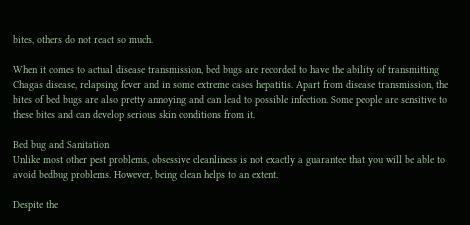bites, others do not react so much.

When it comes to actual disease transmission, bed bugs are recorded to have the ability of transmitting Chagas disease, relapsing fever and in some extreme cases hepatitis. Apart from disease transmission, the bites of bed bugs are also pretty annoying and can lead to possible infection. Some people are sensitive to these bites and can develop serious skin conditions from it.

Bed bug and Sanitation
Unlike most other pest problems, obsessive cleanliness is not exactly a guarantee that you will be able to avoid bedbug problems. However, being clean helps to an extent.

Despite the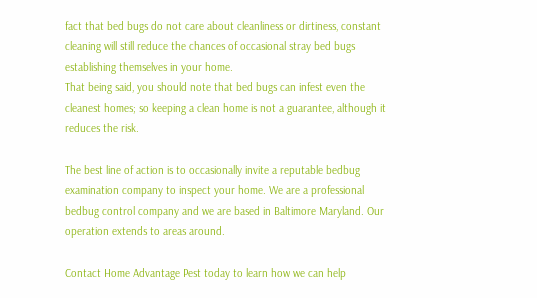fact that bed bugs do not care about cleanliness or dirtiness, constant cleaning will still reduce the chances of occasional stray bed bugs establishing themselves in your home.
That being said, you should note that bed bugs can infest even the cleanest homes; so keeping a clean home is not a guarantee, although it reduces the risk.

The best line of action is to occasionally invite a reputable bedbug examination company to inspect your home. We are a professional bedbug control company and we are based in Baltimore Maryland. Our operation extends to areas around.

Contact Home Advantage Pest today to learn how we can help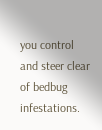you control and steer clear of bedbug infestations.